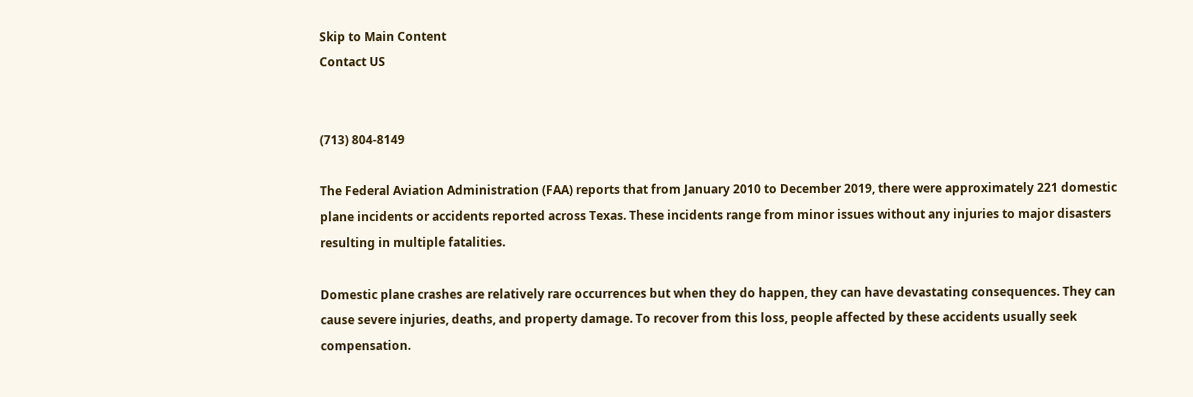Skip to Main Content
Contact US


(713) 804-8149

The Federal Aviation Administration (FAA) reports that from January 2010 to December 2019, there were approximately 221 domestic plane incidents or accidents reported across Texas. These incidents range from minor issues without any injuries to major disasters resulting in multiple fatalities.

Domestic plane crashes are relatively rare occurrences but when they do happen, they can have devastating consequences. They can cause severe injuries, deaths, and property damage. To recover from this loss, people affected by these accidents usually seek compensation.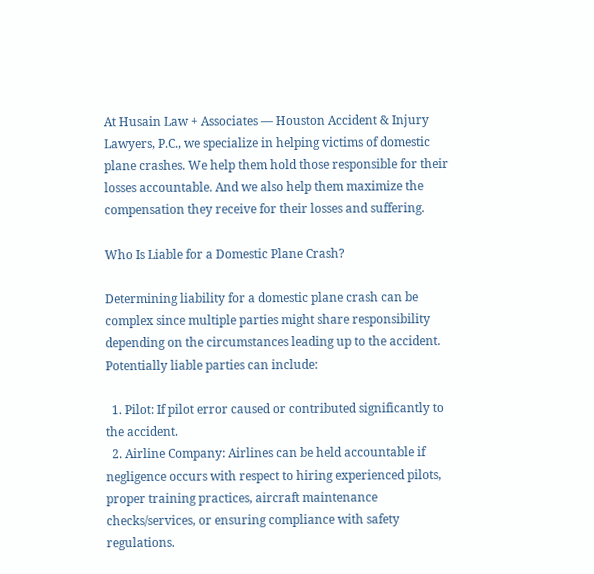At Husain Law + Associates — Houston Accident & Injury Lawyers, P.C., we specialize in helping victims of domestic plane crashes. We help them hold those responsible for their losses accountable. And we also help them maximize the compensation they receive for their losses and suffering.

Who Is Liable for a Domestic Plane Crash?

Determining liability for a domestic plane crash can be complex since multiple parties might share responsibility depending on the circumstances leading up to the accident. Potentially liable parties can include:

  1. Pilot: If pilot error caused or contributed significantly to the accident.
  2. Airline Company: Airlines can be held accountable if negligence occurs with respect to hiring experienced pilots, proper training practices, aircraft maintenance checks/services, or ensuring compliance with safety regulations.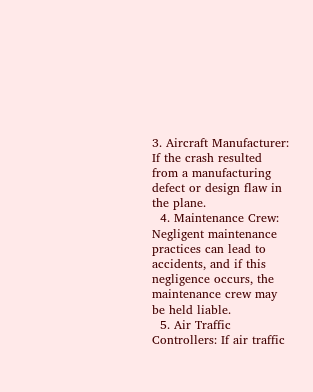3. Aircraft Manufacturer: If the crash resulted from a manufacturing defect or design flaw in the plane.
  4. Maintenance Crew: Negligent maintenance practices can lead to accidents, and if this negligence occurs, the maintenance crew may be held liable.
  5. Air Traffic Controllers: If air traffic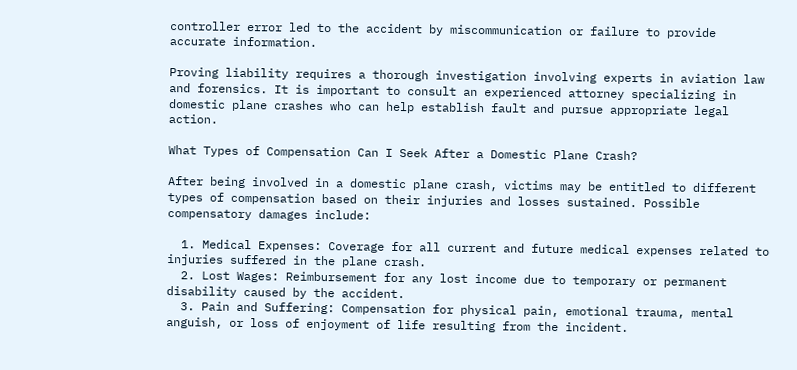controller error led to the accident by miscommunication or failure to provide accurate information.

Proving liability requires a thorough investigation involving experts in aviation law and forensics. It is important to consult an experienced attorney specializing in domestic plane crashes who can help establish fault and pursue appropriate legal action.

What Types of Compensation Can I Seek After a Domestic Plane Crash?

After being involved in a domestic plane crash, victims may be entitled to different types of compensation based on their injuries and losses sustained. Possible compensatory damages include:

  1. Medical Expenses: Coverage for all current and future medical expenses related to injuries suffered in the plane crash.
  2. Lost Wages: Reimbursement for any lost income due to temporary or permanent disability caused by the accident.
  3. Pain and Suffering: Compensation for physical pain, emotional trauma, mental anguish, or loss of enjoyment of life resulting from the incident.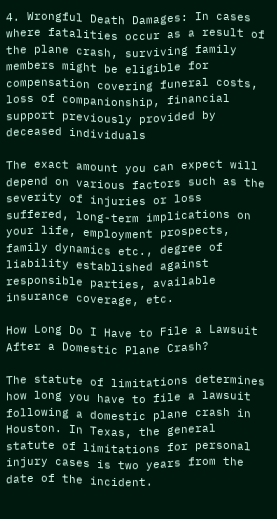4. Wrongful Death Damages: In cases where fatalities occur as a result of the plane crash, surviving family members might be eligible for compensation covering funeral costs, loss of companionship, financial support previously provided by deceased individuals

The exact amount you can expect will depend on various factors such as the severity of injuries or loss suffered, long-term implications on your life, employment prospects, family dynamics etc., degree of liability established against responsible parties, available insurance coverage, etc.

How Long Do I Have to File a Lawsuit After a Domestic Plane Crash?

The statute of limitations determines how long you have to file a lawsuit following a domestic plane crash in Houston. In Texas, the general statute of limitations for personal injury cases is two years from the date of the incident.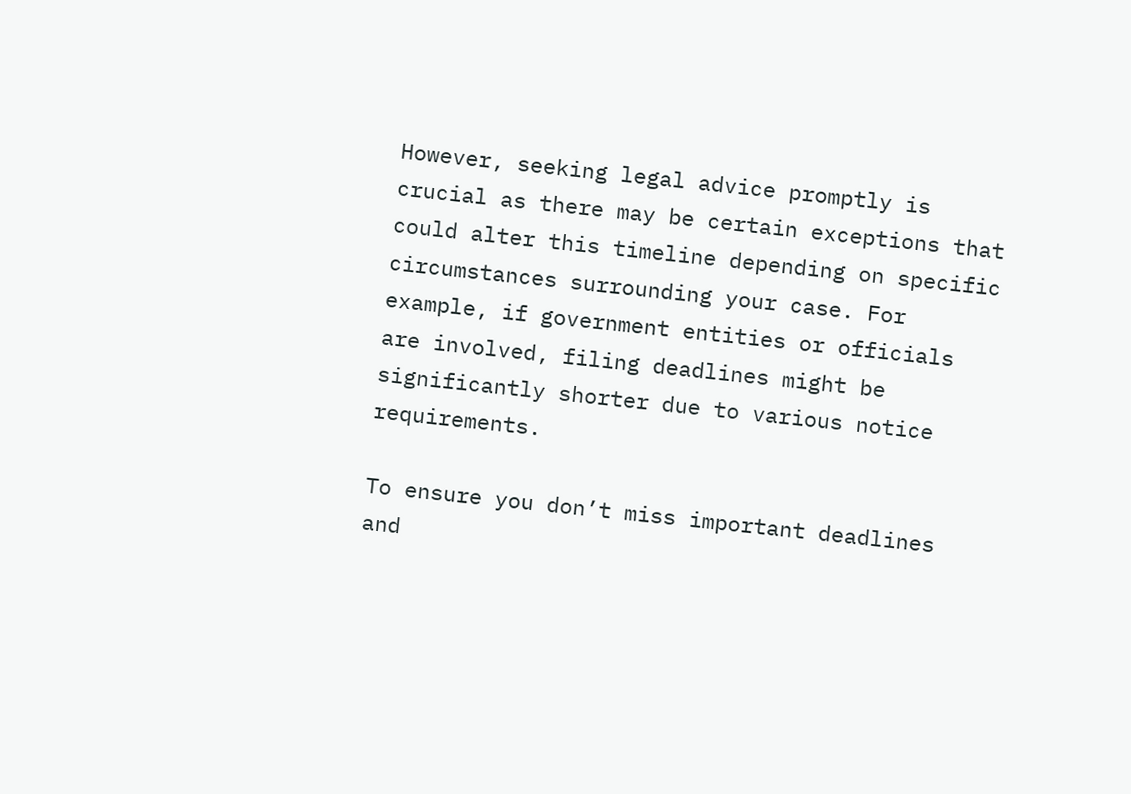However, seeking legal advice promptly is crucial as there may be certain exceptions that could alter this timeline depending on specific circumstances surrounding your case. For example, if government entities or officials are involved, filing deadlines might be significantly shorter due to various notice requirements.

To ensure you don’t miss important deadlines and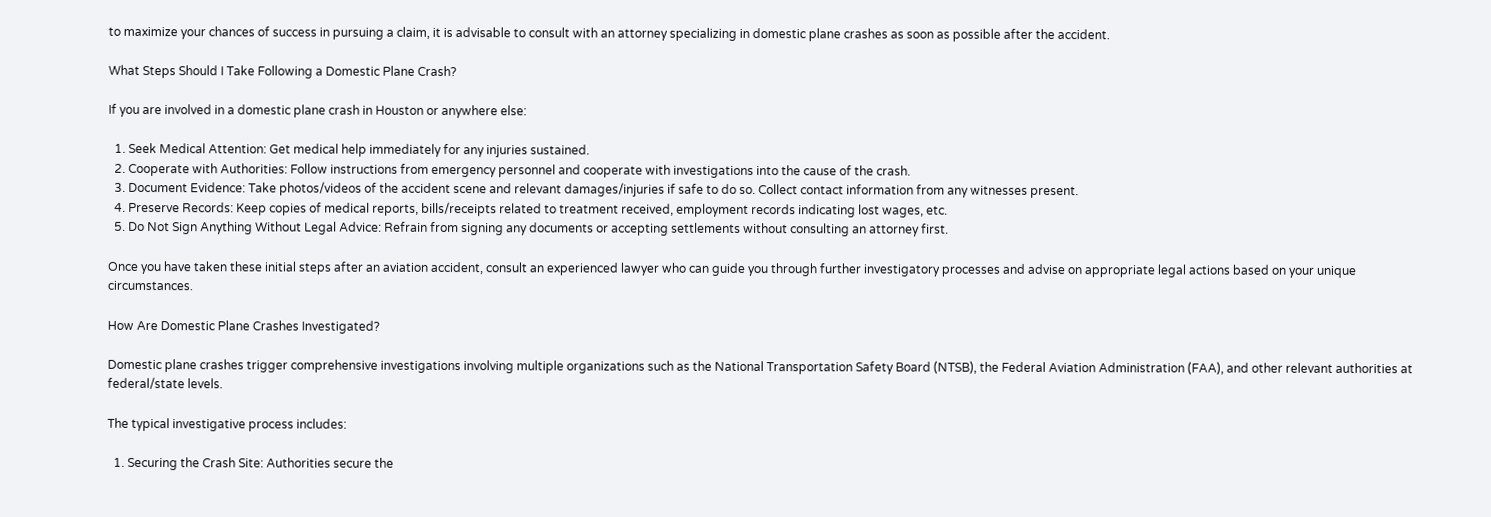to maximize your chances of success in pursuing a claim, it is advisable to consult with an attorney specializing in domestic plane crashes as soon as possible after the accident.

What Steps Should I Take Following a Domestic Plane Crash?

If you are involved in a domestic plane crash in Houston or anywhere else:

  1. Seek Medical Attention: Get medical help immediately for any injuries sustained.
  2. Cooperate with Authorities: Follow instructions from emergency personnel and cooperate with investigations into the cause of the crash.
  3. Document Evidence: Take photos/videos of the accident scene and relevant damages/injuries if safe to do so. Collect contact information from any witnesses present.
  4. Preserve Records: Keep copies of medical reports, bills/receipts related to treatment received, employment records indicating lost wages, etc.
  5. Do Not Sign Anything Without Legal Advice: Refrain from signing any documents or accepting settlements without consulting an attorney first.

Once you have taken these initial steps after an aviation accident, consult an experienced lawyer who can guide you through further investigatory processes and advise on appropriate legal actions based on your unique circumstances.

How Are Domestic Plane Crashes Investigated?

Domestic plane crashes trigger comprehensive investigations involving multiple organizations such as the National Transportation Safety Board (NTSB), the Federal Aviation Administration (FAA), and other relevant authorities at federal/state levels.

The typical investigative process includes:

  1. Securing the Crash Site: Authorities secure the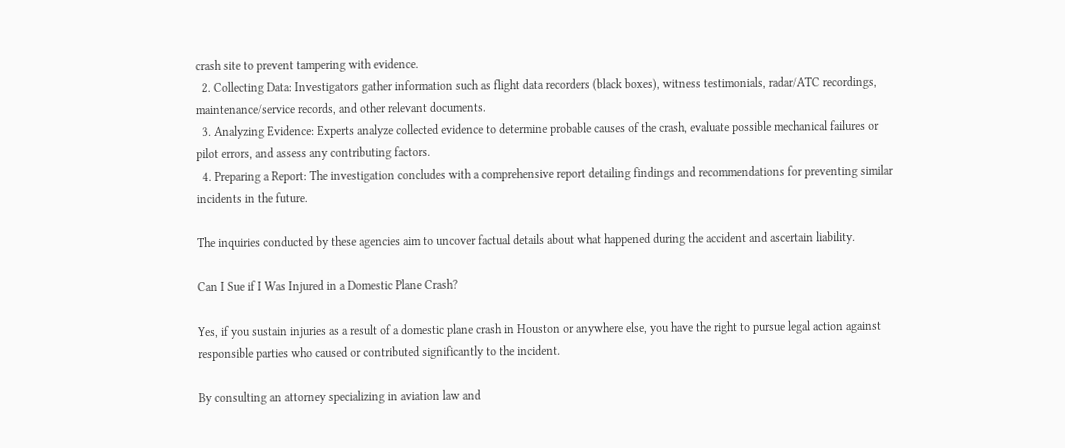crash site to prevent tampering with evidence.
  2. Collecting Data: Investigators gather information such as flight data recorders (black boxes), witness testimonials, radar/ATC recordings, maintenance/service records, and other relevant documents.
  3. Analyzing Evidence: Experts analyze collected evidence to determine probable causes of the crash, evaluate possible mechanical failures or pilot errors, and assess any contributing factors.
  4. Preparing a Report: The investigation concludes with a comprehensive report detailing findings and recommendations for preventing similar incidents in the future.

The inquiries conducted by these agencies aim to uncover factual details about what happened during the accident and ascertain liability.

Can I Sue if I Was Injured in a Domestic Plane Crash?

Yes, if you sustain injuries as a result of a domestic plane crash in Houston or anywhere else, you have the right to pursue legal action against responsible parties who caused or contributed significantly to the incident.

By consulting an attorney specializing in aviation law and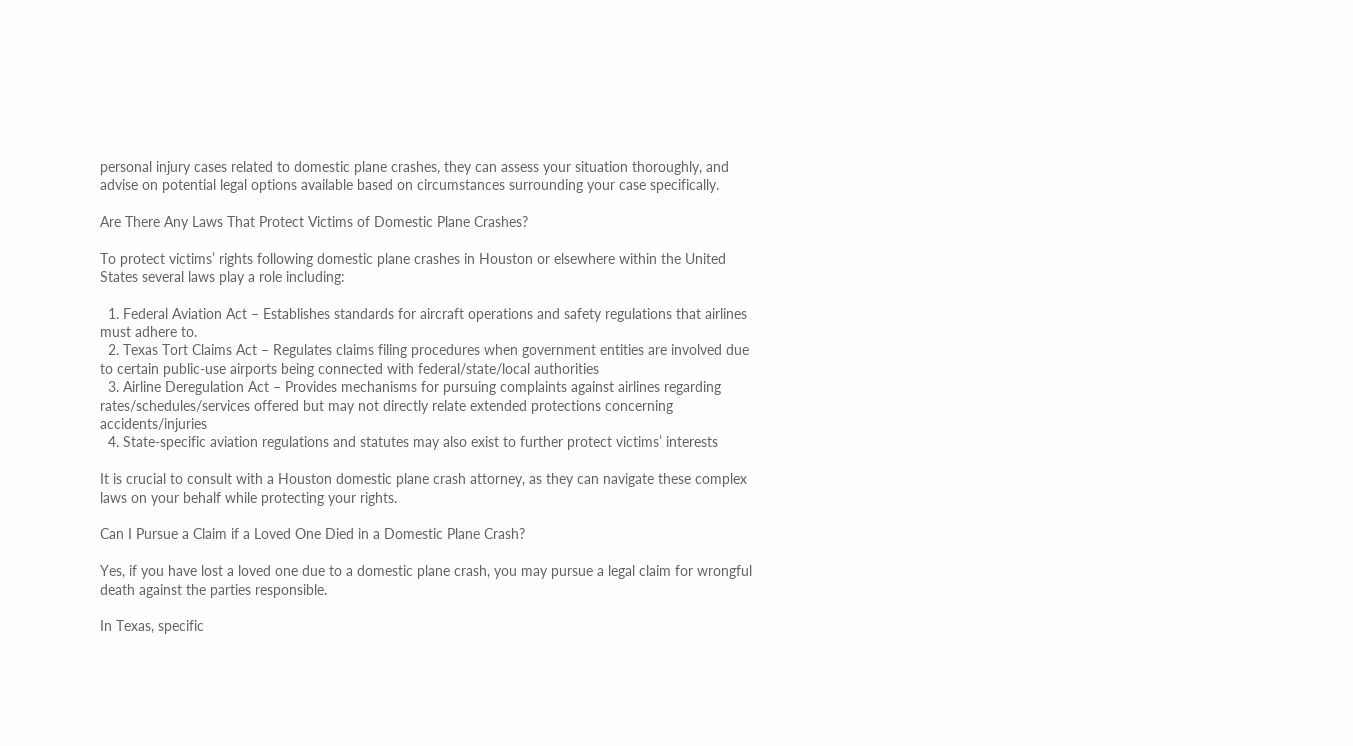personal injury cases related to domestic plane crashes, they can assess your situation thoroughly, and advise on potential legal options available based on circumstances surrounding your case specifically.

Are There Any Laws That Protect Victims of Domestic Plane Crashes?

To protect victims’ rights following domestic plane crashes in Houston or elsewhere within the United States several laws play a role including:

  1. Federal Aviation Act – Establishes standards for aircraft operations and safety regulations that airlines must adhere to.
  2. Texas Tort Claims Act – Regulates claims filing procedures when government entities are involved due to certain public-use airports being connected with federal/state/local authorities
  3. Airline Deregulation Act – Provides mechanisms for pursuing complaints against airlines regarding rates/schedules/services offered but may not directly relate extended protections concerning accidents/injuries
  4. State-specific aviation regulations and statutes may also exist to further protect victims’ interests

It is crucial to consult with a Houston domestic plane crash attorney, as they can navigate these complex laws on your behalf while protecting your rights.

Can I Pursue a Claim if a Loved One Died in a Domestic Plane Crash?

Yes, if you have lost a loved one due to a domestic plane crash, you may pursue a legal claim for wrongful death against the parties responsible.

In Texas, specific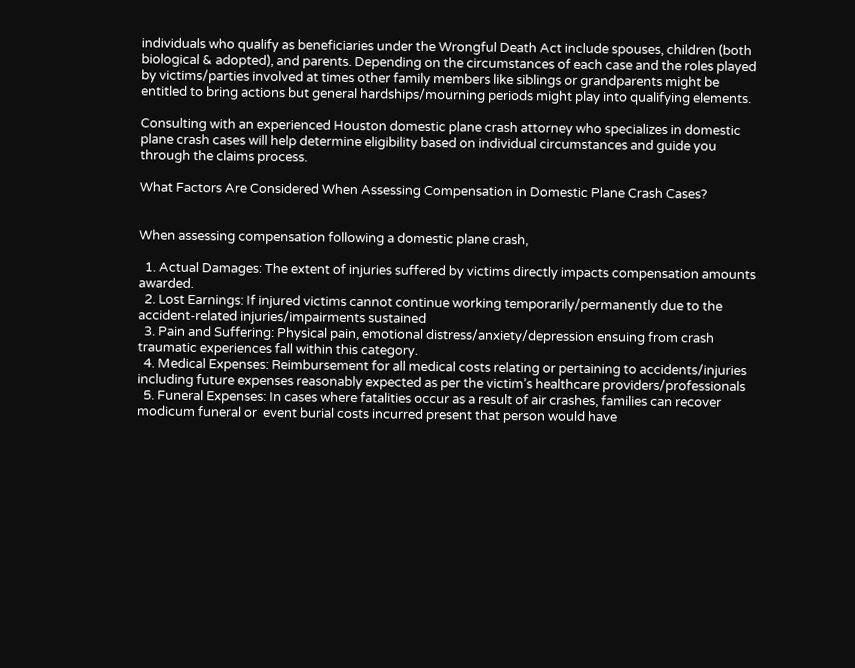individuals who qualify as beneficiaries under the Wrongful Death Act include spouses, children (both biological & adopted), and parents. Depending on the circumstances of each case and the roles played by victims/parties involved at times other family members like siblings or grandparents might be entitled to bring actions but general hardships/mourning periods might play into qualifying elements.

Consulting with an experienced Houston domestic plane crash attorney who specializes in domestic plane crash cases will help determine eligibility based on individual circumstances and guide you through the claims process.

What Factors Are Considered When Assessing Compensation in Domestic Plane Crash Cases?


When assessing compensation following a domestic plane crash,

  1. Actual Damages: The extent of injuries suffered by victims directly impacts compensation amounts awarded.
  2. Lost Earnings: If injured victims cannot continue working temporarily/permanently due to the accident-related injuries/impairments sustained
  3. Pain and Suffering: Physical pain, emotional distress/anxiety/depression ensuing from crash traumatic experiences fall within this category.
  4. Medical Expenses: Reimbursement for all medical costs relating or pertaining to accidents/injuries including future expenses reasonably expected as per the victim’s healthcare providers/professionals
  5. Funeral Expenses: In cases where fatalities occur as a result of air crashes, families can recover modicum funeral or  event burial costs incurred present that person would have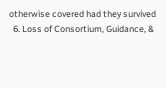otherwise covered had they survived
  6. Loss of Consortium, Guidance, &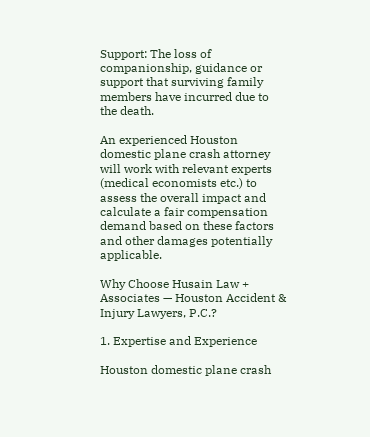Support: The loss of companionship, guidance or support that surviving family members have incurred due to the death.

An experienced Houston domestic plane crash attorney will work with relevant experts (medical economists etc.) to assess the overall impact and calculate a fair compensation demand based on these factors and other damages potentially applicable.

Why Choose Husain Law + Associates — Houston Accident & Injury Lawyers, P.C.?

1. Expertise and Experience

Houston domestic plane crash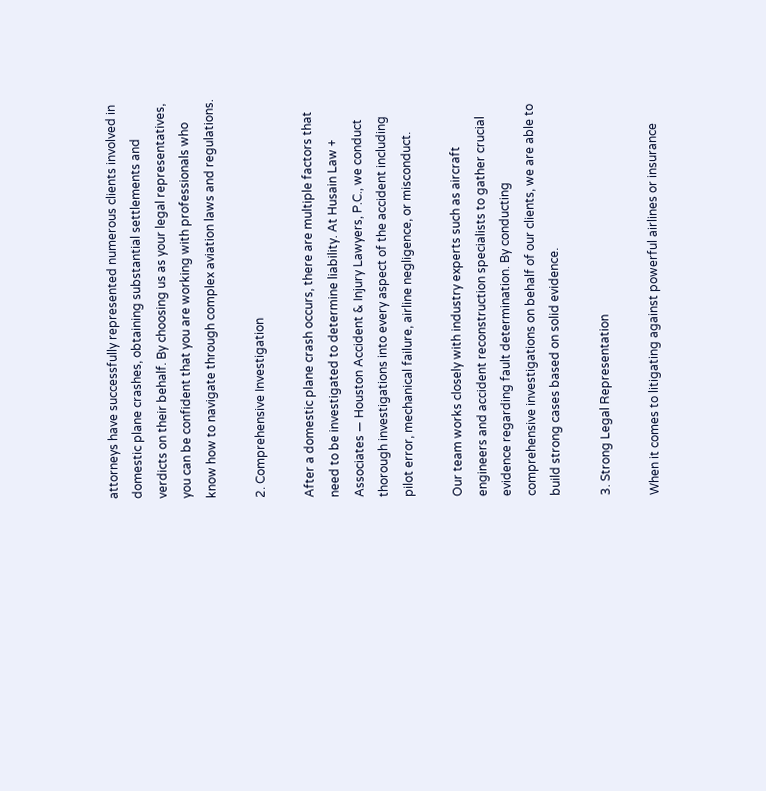attorneys have successfully represented numerous clients involved in domestic plane crashes, obtaining substantial settlements and verdicts on their behalf. By choosing us as your legal representatives, you can be confident that you are working with professionals who know how to navigate through complex aviation laws and regulations.

2. Comprehensive Investigation

After a domestic plane crash occurs, there are multiple factors that need to be investigated to determine liability. At Husain Law + Associates — Houston Accident & Injury Lawyers, P.C., we conduct thorough investigations into every aspect of the accident including pilot error, mechanical failure, airline negligence, or misconduct.

Our team works closely with industry experts such as aircraft engineers and accident reconstruction specialists to gather crucial evidence regarding fault determination. By conducting comprehensive investigations on behalf of our clients, we are able to build strong cases based on solid evidence.

3. Strong Legal Representation

When it comes to litigating against powerful airlines or insurance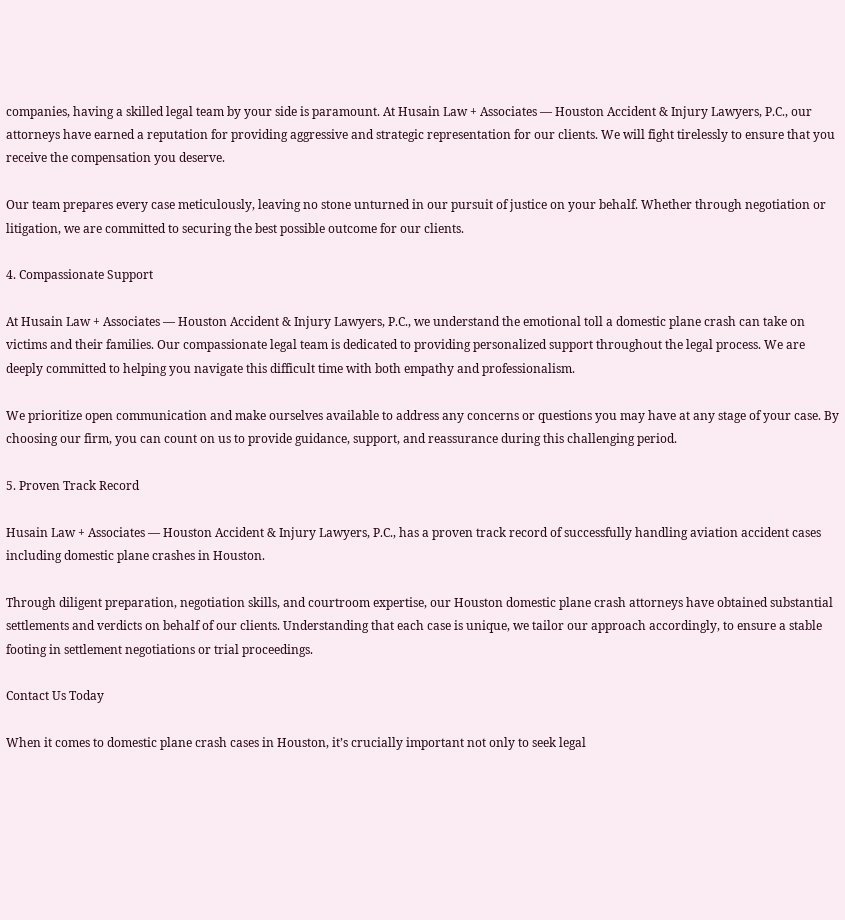companies, having a skilled legal team by your side is paramount. At Husain Law + Associates — Houston Accident & Injury Lawyers, P.C., our attorneys have earned a reputation for providing aggressive and strategic representation for our clients. We will fight tirelessly to ensure that you receive the compensation you deserve.

Our team prepares every case meticulously, leaving no stone unturned in our pursuit of justice on your behalf. Whether through negotiation or litigation, we are committed to securing the best possible outcome for our clients.

4. Compassionate Support

At Husain Law + Associates — Houston Accident & Injury Lawyers, P.C., we understand the emotional toll a domestic plane crash can take on victims and their families. Our compassionate legal team is dedicated to providing personalized support throughout the legal process. We are deeply committed to helping you navigate this difficult time with both empathy and professionalism.

We prioritize open communication and make ourselves available to address any concerns or questions you may have at any stage of your case. By choosing our firm, you can count on us to provide guidance, support, and reassurance during this challenging period.

5. Proven Track Record

Husain Law + Associates — Houston Accident & Injury Lawyers, P.C., has a proven track record of successfully handling aviation accident cases including domestic plane crashes in Houston.

Through diligent preparation, negotiation skills, and courtroom expertise, our Houston domestic plane crash attorneys have obtained substantial settlements and verdicts on behalf of our clients. Understanding that each case is unique, we tailor our approach accordingly, to ensure a stable footing in settlement negotiations or trial proceedings.

Contact Us Today

When it comes to domestic plane crash cases in Houston, it’s crucially important not only to seek legal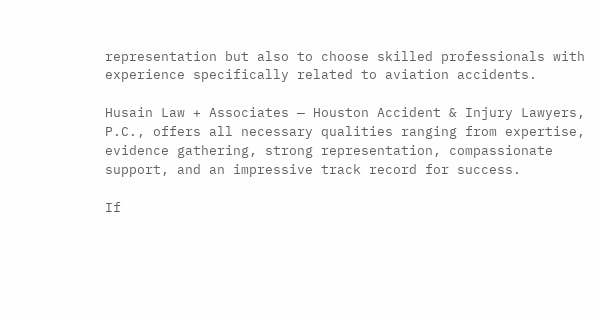representation but also to choose skilled professionals with experience specifically related to aviation accidents.

Husain Law + Associates — Houston Accident & Injury Lawyers, P.C., offers all necessary qualities ranging from expertise, evidence gathering, strong representation, compassionate support, and an impressive track record for success.

If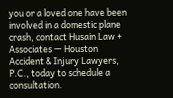you or a loved one have been involved in a domestic plane crash, contact Husain Law + Associates — Houston Accident & Injury Lawyers, P.C., today to schedule a consultation.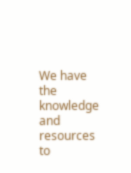We have the knowledge and resources to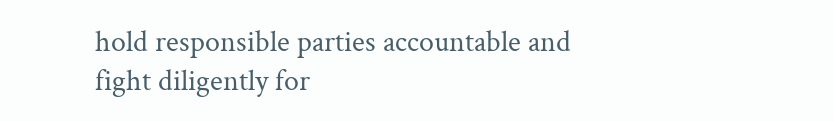hold responsible parties accountable and fight diligently for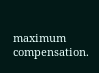maximum compensation.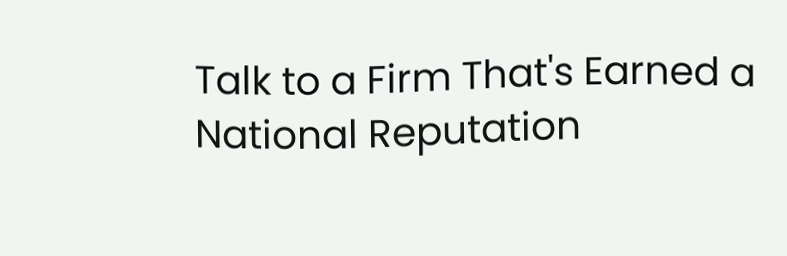Talk to a Firm That's Earned a National Reputation